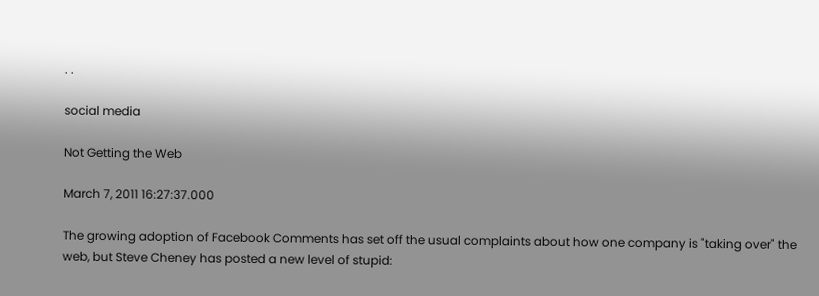. .

social media

Not Getting the Web

March 7, 2011 16:27:37.000

The growing adoption of Facebook Comments has set off the usual complaints about how one company is "taking over" the web, but Steve Cheney has posted a new level of stupid: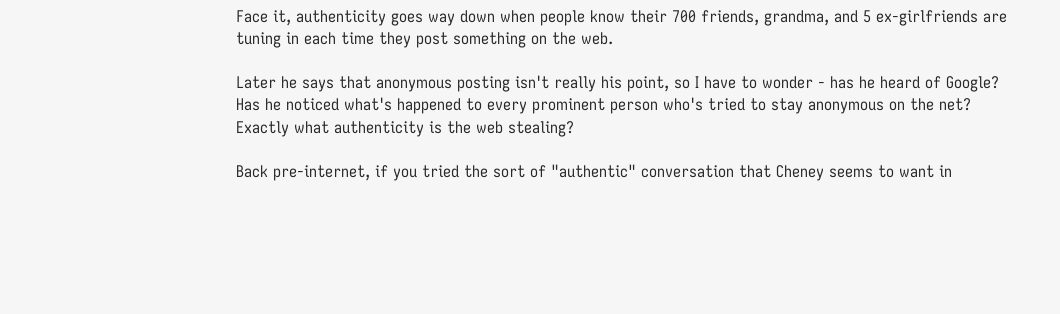Face it, authenticity goes way down when people know their 700 friends, grandma, and 5 ex-girlfriends are tuning in each time they post something on the web.

Later he says that anonymous posting isn't really his point, so I have to wonder - has he heard of Google? Has he noticed what's happened to every prominent person who's tried to stay anonymous on the net? Exactly what authenticity is the web stealing?

Back pre-internet, if you tried the sort of "authentic" conversation that Cheney seems to want in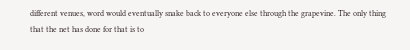different venues, word would eventually snake back to everyone else through the grapevine. The only thing that the net has done for that is to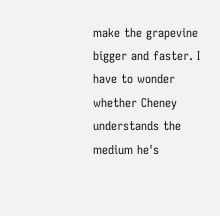make the grapevine bigger and faster. I have to wonder whether Cheney understands the medium he's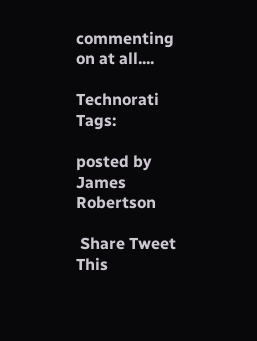commenting on at all....

Technorati Tags:

posted by James Robertson

 Share Tweet This